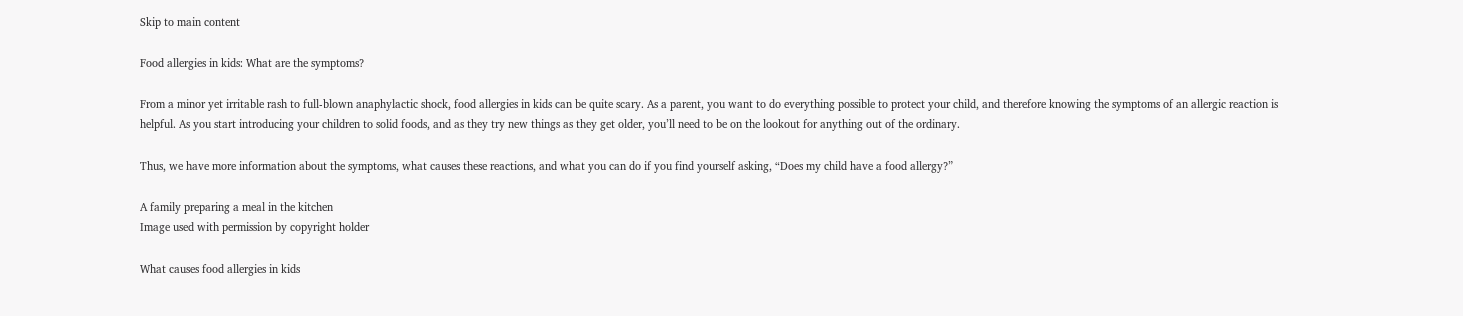Skip to main content

Food allergies in kids: What are the symptoms?

From a minor yet irritable rash to full-blown anaphylactic shock, food allergies in kids can be quite scary. As a parent, you want to do everything possible to protect your child, and therefore knowing the symptoms of an allergic reaction is helpful. As you start introducing your children to solid foods, and as they try new things as they get older, you’ll need to be on the lookout for anything out of the ordinary.

Thus, we have more information about the symptoms, what causes these reactions, and what you can do if you find yourself asking, “Does my child have a food allergy?”

A family preparing a meal in the kitchen
Image used with permission by copyright holder

What causes food allergies in kids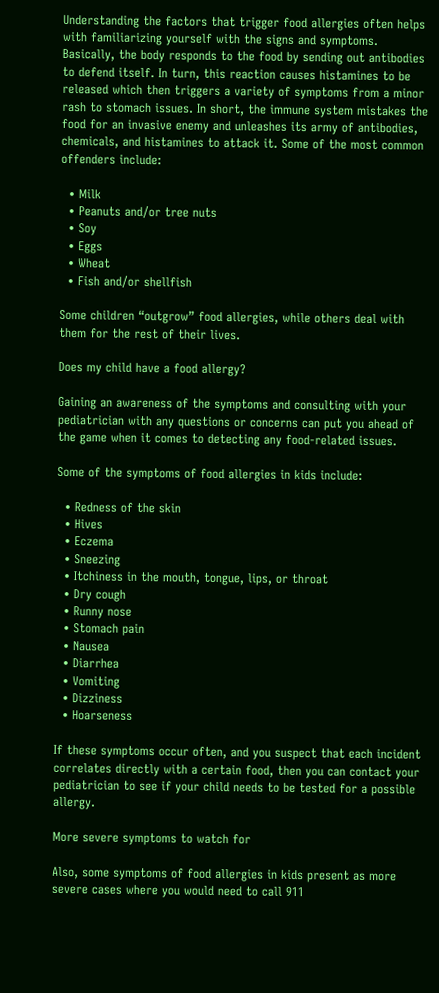Understanding the factors that trigger food allergies often helps with familiarizing yourself with the signs and symptoms. Basically, the body responds to the food by sending out antibodies to defend itself. In turn, this reaction causes histamines to be released which then triggers a variety of symptoms from a minor rash to stomach issues. In short, the immune system mistakes the food for an invasive enemy and unleashes its army of antibodies, chemicals, and histamines to attack it. Some of the most common offenders include:

  • Milk
  • Peanuts and/or tree nuts
  • Soy
  • Eggs
  • Wheat
  • Fish and/or shellfish

Some children “outgrow” food allergies, while others deal with them for the rest of their lives.

Does my child have a food allergy?

Gaining an awareness of the symptoms and consulting with your pediatrician with any questions or concerns can put you ahead of the game when it comes to detecting any food-related issues.

Some of the symptoms of food allergies in kids include:

  • Redness of the skin
  • Hives
  • Eczema
  • Sneezing
  • Itchiness in the mouth, tongue, lips, or throat
  • Dry cough
  • Runny nose
  • Stomach pain
  • Nausea
  • Diarrhea
  • Vomiting
  • Dizziness
  • Hoarseness

If these symptoms occur often, and you suspect that each incident correlates directly with a certain food, then you can contact your pediatrician to see if your child needs to be tested for a possible allergy.

More severe symptoms to watch for

Also, some symptoms of food allergies in kids present as more severe cases where you would need to call 911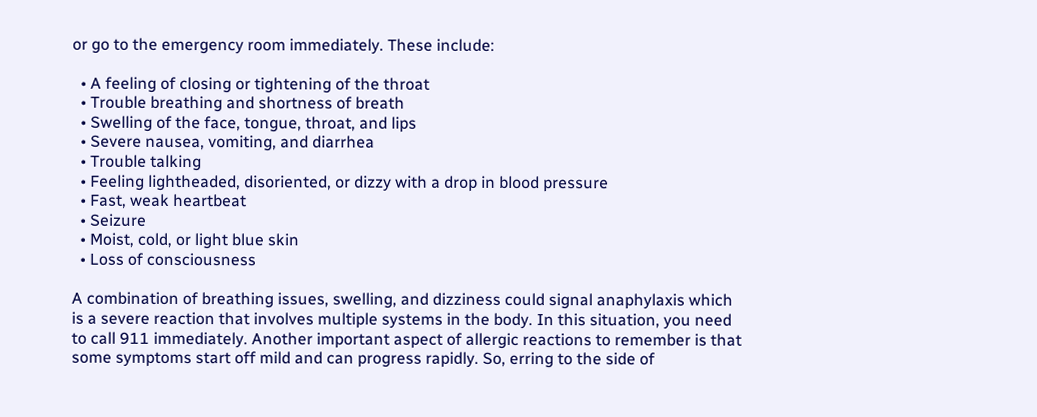or go to the emergency room immediately. These include:

  • A feeling of closing or tightening of the throat
  • Trouble breathing and shortness of breath
  • Swelling of the face, tongue, throat, and lips
  • Severe nausea, vomiting, and diarrhea
  • Trouble talking
  • Feeling lightheaded, disoriented, or dizzy with a drop in blood pressure
  • Fast, weak heartbeat
  • Seizure
  • Moist, cold, or light blue skin
  • Loss of consciousness

A combination of breathing issues, swelling, and dizziness could signal anaphylaxis which is a severe reaction that involves multiple systems in the body. In this situation, you need to call 911 immediately. Another important aspect of allergic reactions to remember is that some symptoms start off mild and can progress rapidly. So, erring to the side of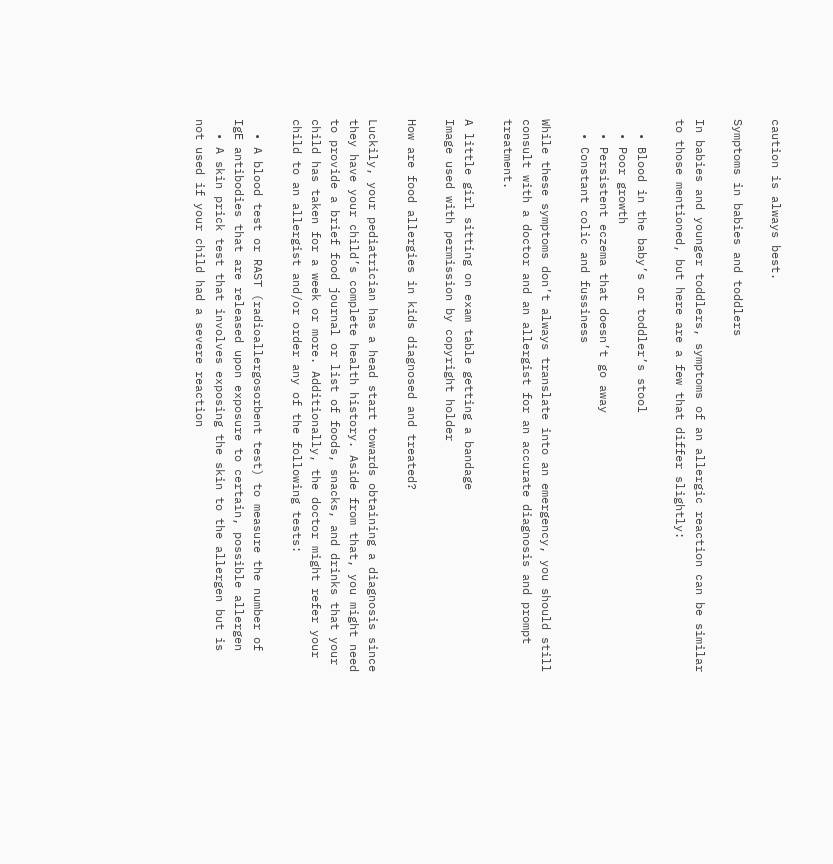caution is always best.

Symptoms in babies and toddlers

In babies and younger toddlers, symptoms of an allergic reaction can be similar to those mentioned, but here are a few that differ slightly:

  • Blood in the baby’s or toddler’s stool
  • Poor growth
  • Persistent eczema that doesn’t go away
  • Constant colic and fussiness

While these symptoms don’t always translate into an emergency, you should still consult with a doctor and an allergist for an accurate diagnosis and prompt treatment.

A little girl sitting on exam table getting a bandage
Image used with permission by copyright holder

How are food allergies in kids diagnosed and treated?

Luckily, your pediatrician has a head start towards obtaining a diagnosis since they have your child’s complete health history. Aside from that, you might need to provide a brief food journal or list of foods, snacks, and drinks that your child has taken for a week or more. Additionally, the doctor might refer your child to an allergist and/or order any of the following tests:

  • A blood test or RAST (radioallergosorbent test) to measure the number of IgE antibodies that are released upon exposure to certain, possible allergen
  • A skin prick test that involves exposing the skin to the allergen but is not used if your child had a severe reaction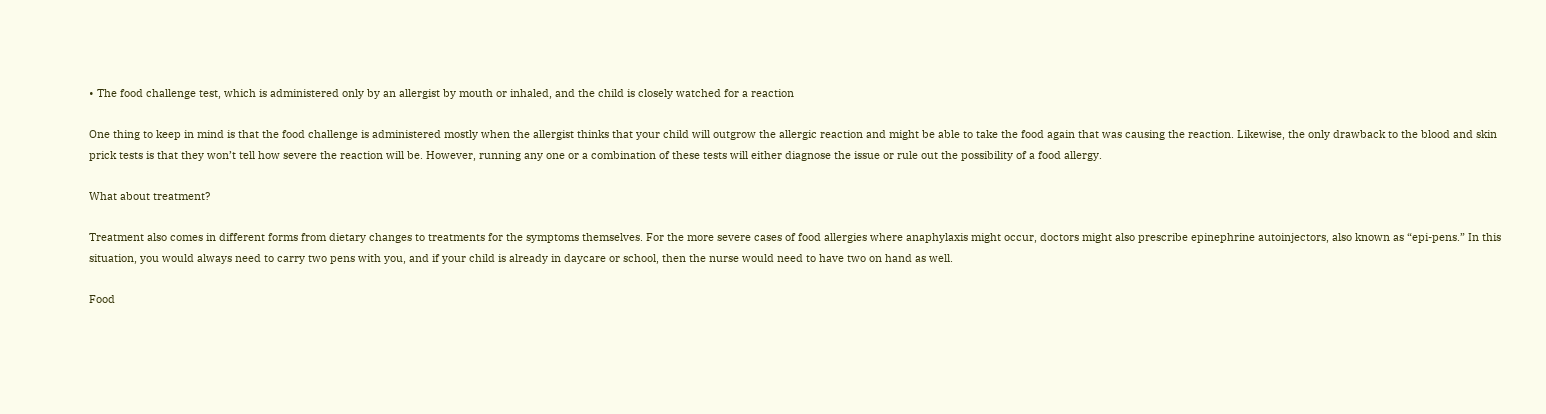• The food challenge test, which is administered only by an allergist by mouth or inhaled, and the child is closely watched for a reaction

One thing to keep in mind is that the food challenge is administered mostly when the allergist thinks that your child will outgrow the allergic reaction and might be able to take the food again that was causing the reaction. Likewise, the only drawback to the blood and skin prick tests is that they won’t tell how severe the reaction will be. However, running any one or a combination of these tests will either diagnose the issue or rule out the possibility of a food allergy.

What about treatment?

Treatment also comes in different forms from dietary changes to treatments for the symptoms themselves. For the more severe cases of food allergies where anaphylaxis might occur, doctors might also prescribe epinephrine autoinjectors, also known as “epi-pens.” In this situation, you would always need to carry two pens with you, and if your child is already in daycare or school, then the nurse would need to have two on hand as well.

Food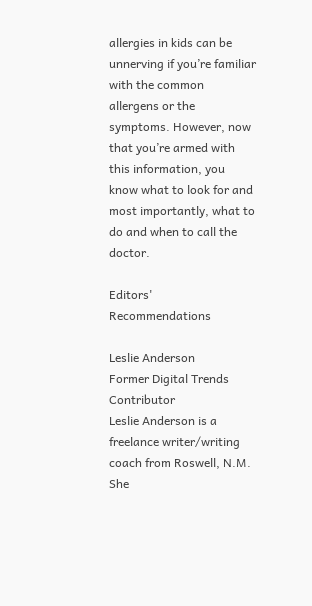allergies in kids can be unnerving if you’re familiar with the common allergens or the symptoms. However, now that you’re armed with this information, you know what to look for and most importantly, what to do and when to call the doctor.

Editors' Recommendations

Leslie Anderson
Former Digital Trends Contributor
Leslie Anderson is a freelance writer/writing coach from Roswell, N.M. She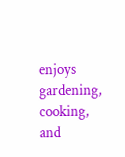enjoys gardening, cooking, and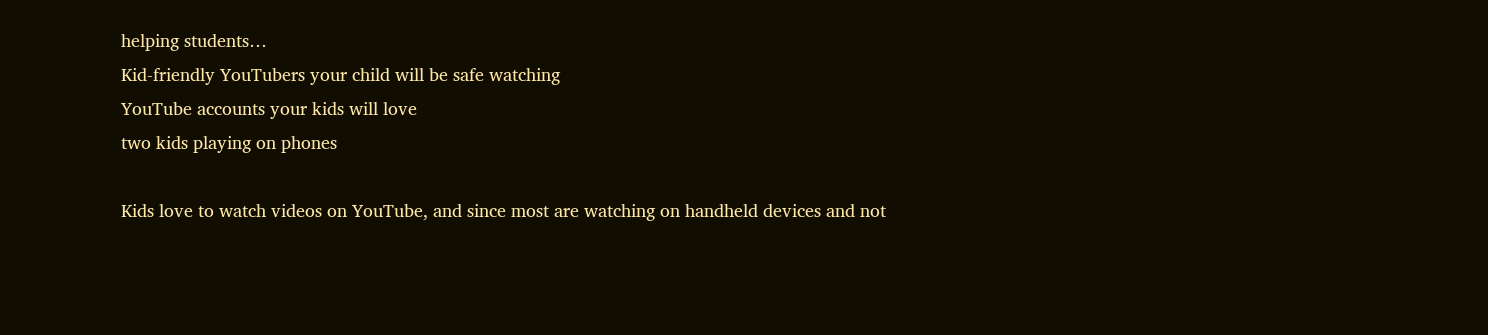helping students…
Kid-friendly YouTubers your child will be safe watching
YouTube accounts your kids will love
two kids playing on phones

Kids love to watch videos on YouTube, and since most are watching on handheld devices and not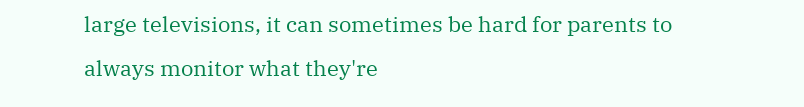large televisions, it can sometimes be hard for parents to always monitor what they're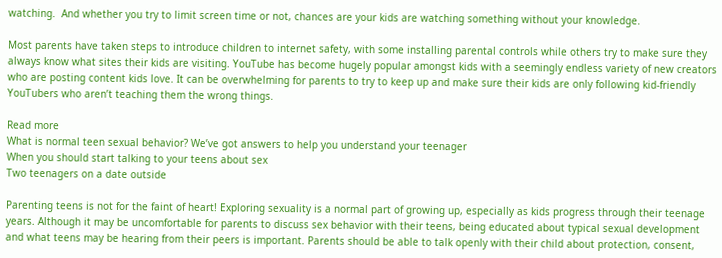watching.  And whether you try to limit screen time or not, chances are your kids are watching something without your knowledge.

Most parents have taken steps to introduce children to internet safety, with some installing parental controls while others try to make sure they always know what sites their kids are visiting. YouTube has become hugely popular amongst kids with a seemingly endless variety of new creators who are posting content kids love. It can be overwhelming for parents to try to keep up and make sure their kids are only following kid-friendly YouTubers who aren’t teaching them the wrong things.

Read more
What is normal teen sexual behavior? We’ve got answers to help you understand your teenager
When you should start talking to your teens about sex
Two teenagers on a date outside

Parenting teens is not for the faint of heart! Exploring sexuality is a normal part of growing up, especially as kids progress through their teenage years. Although it may be uncomfortable for parents to discuss sex behavior with their teens, being educated about typical sexual development and what teens may be hearing from their peers is important. Parents should be able to talk openly with their child about protection, consent,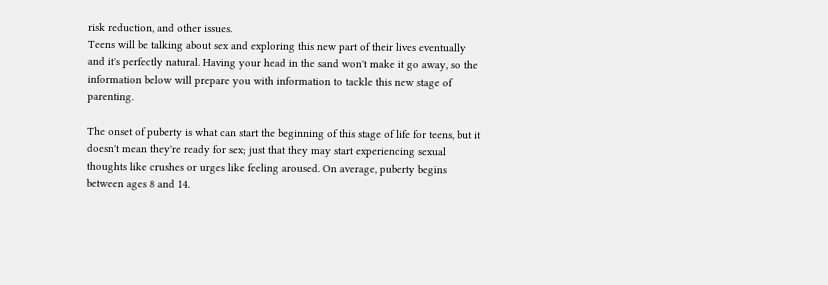risk reduction, and other issues.
Teens will be talking about sex and exploring this new part of their lives eventually and it's perfectly natural. Having your head in the sand won't make it go away, so the information below will prepare you with information to tackle this new stage of parenting.

The onset of puberty is what can start the beginning of this stage of life for teens, but it doesn't mean they're ready for sex; just that they may start experiencing sexual thoughts like crushes or urges like feeling aroused. On average, puberty begins between ages 8 and 14.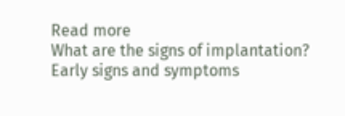Read more
What are the signs of implantation?
Early signs and symptoms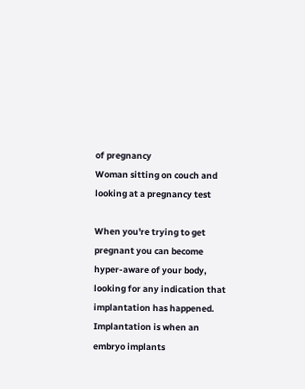of pregnancy
Woman sitting on couch and looking at a pregnancy test

When you're trying to get pregnant you can become hyper-aware of your body, looking for any indication that implantation has happened. Implantation is when an embryo implants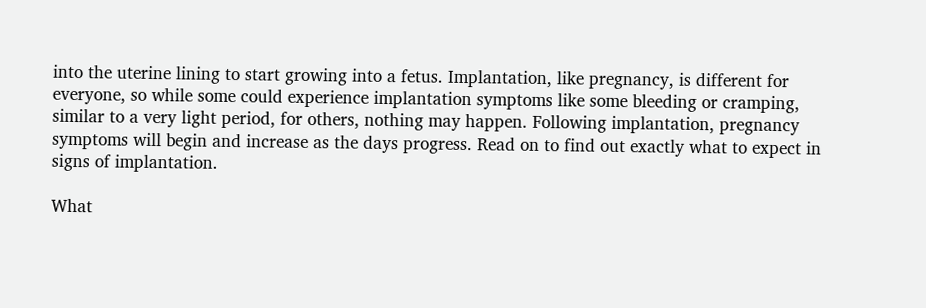into the uterine lining to start growing into a fetus. Implantation, like pregnancy, is different for everyone, so while some could experience implantation symptoms like some bleeding or cramping, similar to a very light period, for others, nothing may happen. Following implantation, pregnancy symptoms will begin and increase as the days progress. Read on to find out exactly what to expect in signs of implantation.

What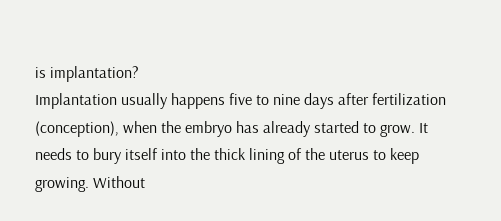is implantation?
Implantation usually happens five to nine days after fertilization (conception), when the embryo has already started to grow. It needs to bury itself into the thick lining of the uterus to keep growing. Without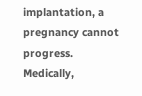implantation, a pregnancy cannot progress. Medically,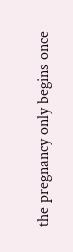the pregnancy only begins once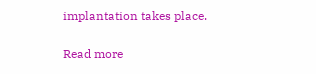implantation takes place.

Read more